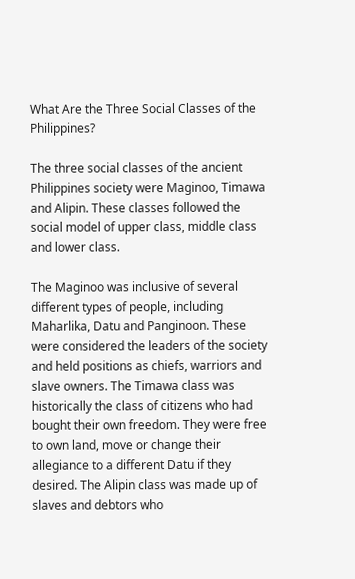What Are the Three Social Classes of the Philippines?

The three social classes of the ancient Philippines society were Maginoo, Timawa and Alipin. These classes followed the social model of upper class, middle class and lower class.

The Maginoo was inclusive of several different types of people, including Maharlika, Datu and Panginoon. These were considered the leaders of the society and held positions as chiefs, warriors and slave owners. The Timawa class was historically the class of citizens who had bought their own freedom. They were free to own land, move or change their allegiance to a different Datu if they desired. The Alipin class was made up of slaves and debtors who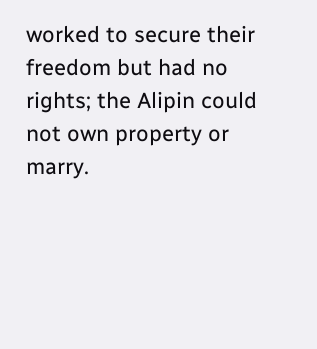worked to secure their freedom but had no rights; the Alipin could not own property or marry.